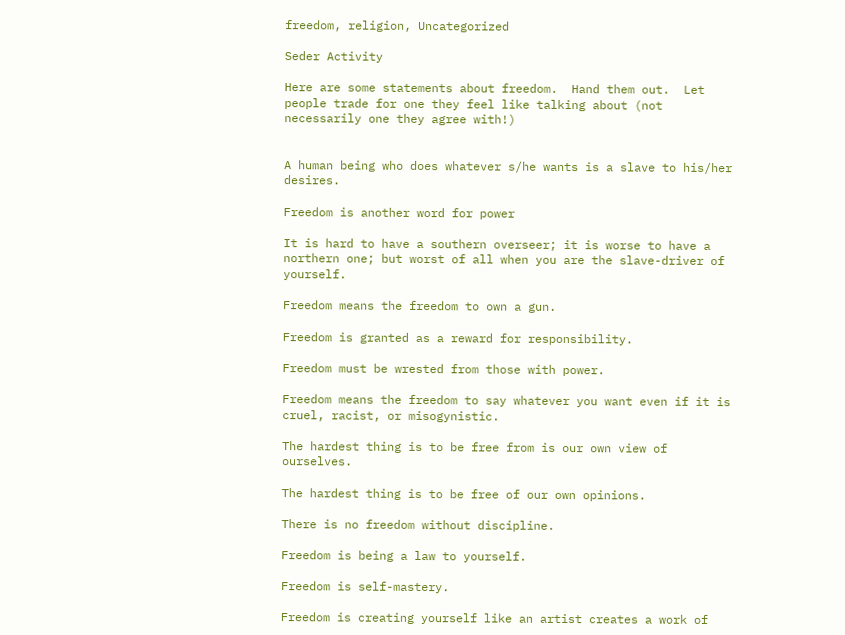freedom, religion, Uncategorized

Seder Activity

Here are some statements about freedom.  Hand them out.  Let people trade for one they feel like talking about (not necessarily one they agree with!)


A human being who does whatever s/he wants is a slave to his/her desires.

Freedom is another word for power

It is hard to have a southern overseer; it is worse to have a northern one; but worst of all when you are the slave-driver of yourself.

Freedom means the freedom to own a gun.

Freedom is granted as a reward for responsibility.

Freedom must be wrested from those with power.

Freedom means the freedom to say whatever you want even if it is cruel, racist, or misogynistic.

The hardest thing is to be free from is our own view of ourselves.

The hardest thing is to be free of our own opinions.

There is no freedom without discipline.

Freedom is being a law to yourself.

Freedom is self-mastery.

Freedom is creating yourself like an artist creates a work of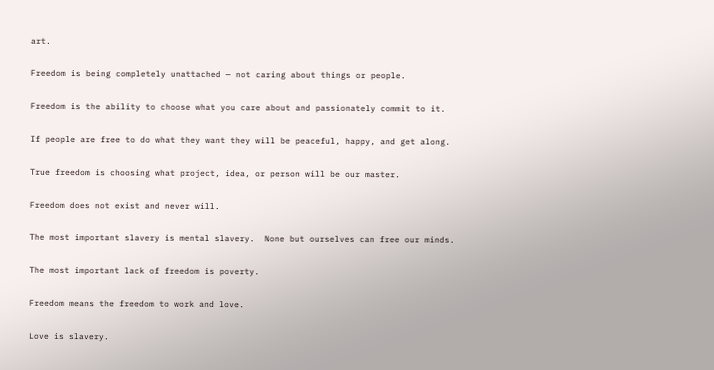art.

Freedom is being completely unattached — not caring about things or people.

Freedom is the ability to choose what you care about and passionately commit to it.

If people are free to do what they want they will be peaceful, happy, and get along.

True freedom is choosing what project, idea, or person will be our master.

Freedom does not exist and never will.

The most important slavery is mental slavery.  None but ourselves can free our minds.

The most important lack of freedom is poverty.

Freedom means the freedom to work and love.

Love is slavery.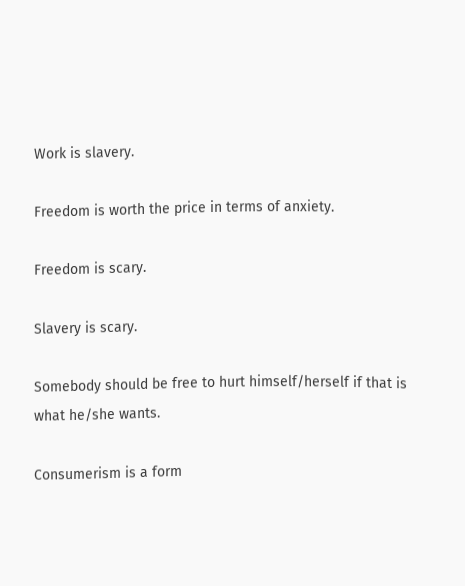Work is slavery.

Freedom is worth the price in terms of anxiety.

Freedom is scary.

Slavery is scary.

Somebody should be free to hurt himself/herself if that is what he/she wants.

Consumerism is a form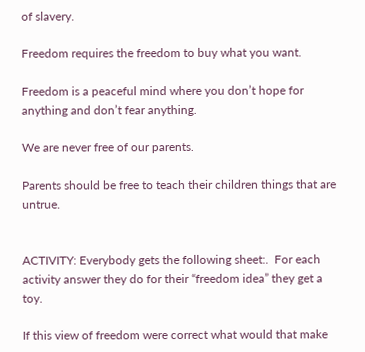of slavery.

Freedom requires the freedom to buy what you want.

Freedom is a peaceful mind where you don’t hope for anything and don’t fear anything.

We are never free of our parents.

Parents should be free to teach their children things that are untrue.


ACTIVITY: Everybody gets the following sheet:.  For each activity answer they do for their “freedom idea” they get a toy.

If this view of freedom were correct what would that make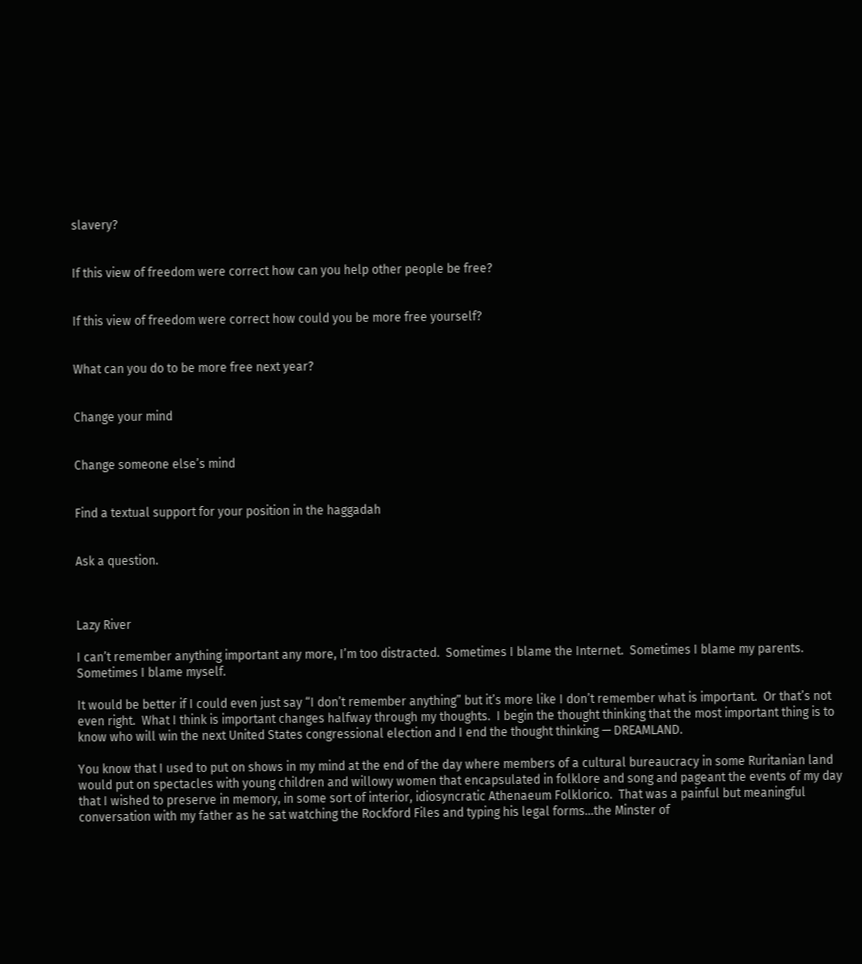slavery?


If this view of freedom were correct how can you help other people be free?


If this view of freedom were correct how could you be more free yourself?


What can you do to be more free next year?


Change your mind


Change someone else’s mind


Find a textual support for your position in the haggadah


Ask a question.



Lazy River

I can’t remember anything important any more, I’m too distracted.  Sometimes I blame the Internet.  Sometimes I blame my parents.  Sometimes I blame myself.

It would be better if I could even just say “I don’t remember anything” but it’s more like I don’t remember what is important.  Or that’s not even right.  What I think is important changes halfway through my thoughts.  I begin the thought thinking that the most important thing is to know who will win the next United States congressional election and I end the thought thinking — DREAMLAND.

You know that I used to put on shows in my mind at the end of the day where members of a cultural bureaucracy in some Ruritanian land would put on spectacles with young children and willowy women that encapsulated in folklore and song and pageant the events of my day that I wished to preserve in memory, in some sort of interior, idiosyncratic Athenaeum Folklorico.  That was a painful but meaningful conversation with my father as he sat watching the Rockford Files and typing his legal forms…the Minster of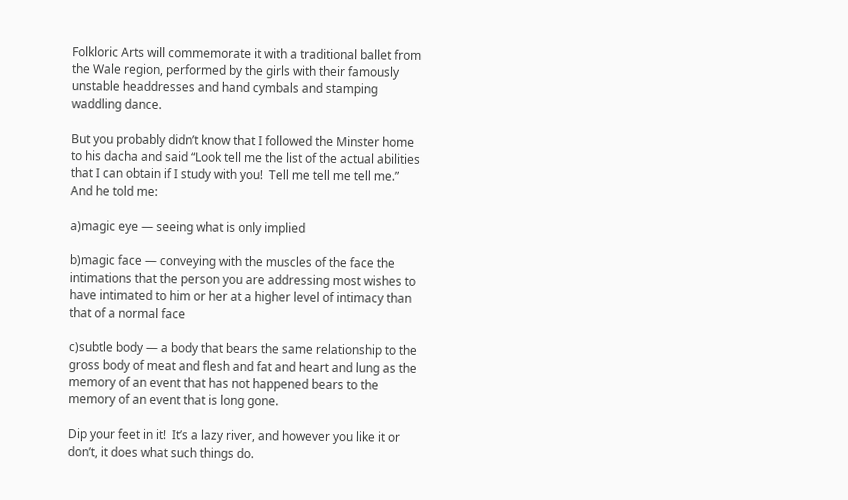Folkloric Arts will commemorate it with a traditional ballet from the Wale region, performed by the girls with their famously unstable headdresses and hand cymbals and stamping waddling dance.

But you probably didn’t know that I followed the Minster home to his dacha and said “Look tell me the list of the actual abilities that I can obtain if I study with you!  Tell me tell me tell me.”  And he told me:

a)magic eye — seeing what is only implied

b)magic face — conveying with the muscles of the face the intimations that the person you are addressing most wishes to have intimated to him or her at a higher level of intimacy than that of a normal face

c)subtle body — a body that bears the same relationship to the gross body of meat and flesh and fat and heart and lung as the memory of an event that has not happened bears to the memory of an event that is long gone.

Dip your feet in it!  It’s a lazy river, and however you like it or don’t, it does what such things do.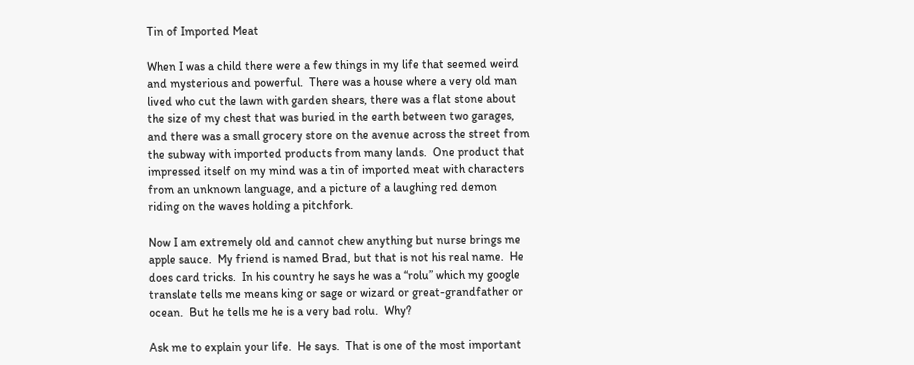Tin of Imported Meat

When I was a child there were a few things in my life that seemed weird and mysterious and powerful.  There was a house where a very old man lived who cut the lawn with garden shears, there was a flat stone about the size of my chest that was buried in the earth between two garages, and there was a small grocery store on the avenue across the street from the subway with imported products from many lands.  One product that impressed itself on my mind was a tin of imported meat with characters from an unknown language, and a picture of a laughing red demon riding on the waves holding a pitchfork.

Now I am extremely old and cannot chew anything but nurse brings me apple sauce.  My friend is named Brad, but that is not his real name.  He does card tricks.  In his country he says he was a “rolu” which my google translate tells me means king or sage or wizard or great-grandfather or ocean.  But he tells me he is a very bad rolu.  Why?

Ask me to explain your life.  He says.  That is one of the most important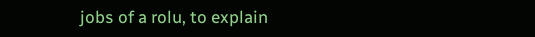jobs of a rolu, to explain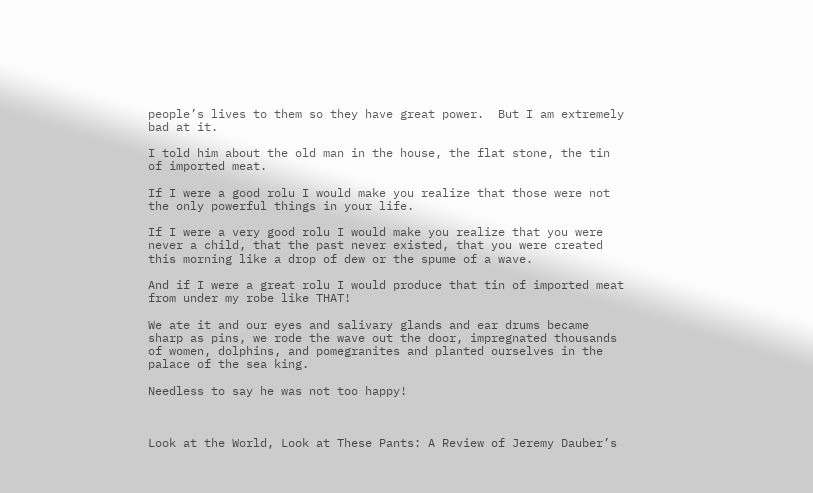people’s lives to them so they have great power.  But I am extremely bad at it.

I told him about the old man in the house, the flat stone, the tin of imported meat.

If I were a good rolu I would make you realize that those were not the only powerful things in your life.

If I were a very good rolu I would make you realize that you were never a child, that the past never existed, that you were created this morning like a drop of dew or the spume of a wave.

And if I were a great rolu I would produce that tin of imported meat from under my robe like THAT!

We ate it and our eyes and salivary glands and ear drums became sharp as pins, we rode the wave out the door, impregnated thousands of women, dolphins, and pomegranites and planted ourselves in the palace of the sea king.

Needless to say he was not too happy!



Look at the World, Look at These Pants: A Review of Jeremy Dauber’s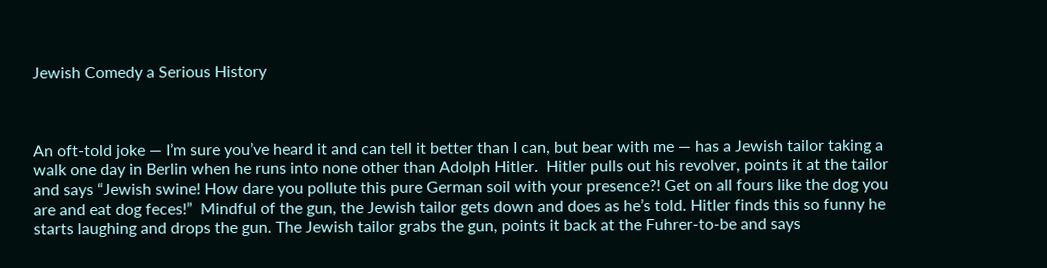Jewish Comedy a Serious History



An oft-told joke — I’m sure you’ve heard it and can tell it better than I can, but bear with me — has a Jewish tailor taking a walk one day in Berlin when he runs into none other than Adolph Hitler.  Hitler pulls out his revolver, points it at the tailor and says “Jewish swine! How dare you pollute this pure German soil with your presence?! Get on all fours like the dog you are and eat dog feces!”  Mindful of the gun, the Jewish tailor gets down and does as he’s told. Hitler finds this so funny he starts laughing and drops the gun. The Jewish tailor grabs the gun, points it back at the Fuhrer-to-be and says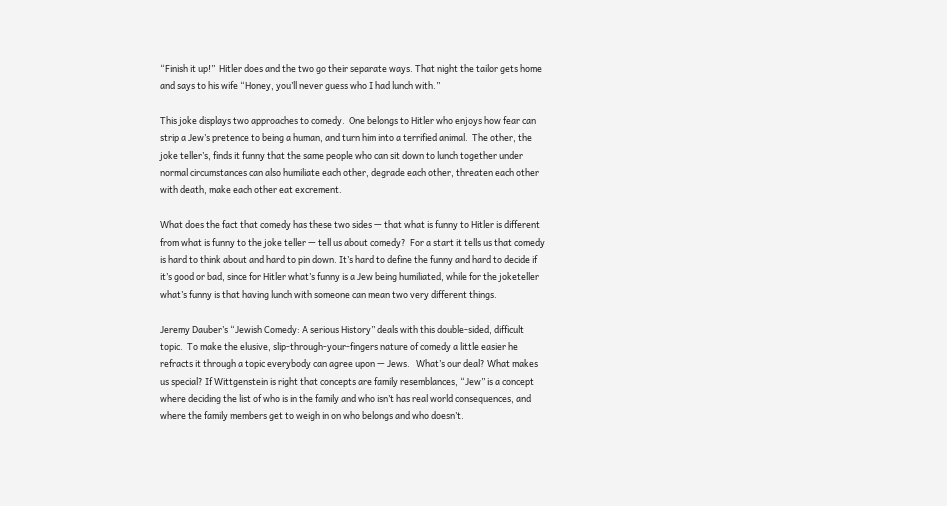“Finish it up!”  Hitler does and the two go their separate ways. That night the tailor gets home and says to his wife “Honey, you’ll never guess who I had lunch with.”

This joke displays two approaches to comedy.  One belongs to Hitler who enjoys how fear can strip a Jew’s pretence to being a human, and turn him into a terrified animal.  The other, the joke teller’s, finds it funny that the same people who can sit down to lunch together under normal circumstances can also humiliate each other, degrade each other, threaten each other with death, make each other eat excrement.

What does the fact that comedy has these two sides — that what is funny to Hitler is different from what is funny to the joke teller — tell us about comedy?  For a start it tells us that comedy is hard to think about and hard to pin down. It’s hard to define the funny and hard to decide if it’s good or bad, since for Hitler what’s funny is a Jew being humiliated, while for the joketeller what’s funny is that having lunch with someone can mean two very different things.

Jeremy Dauber’s “Jewish Comedy: A serious History” deals with this double-sided, difficult topic.  To make the elusive, slip-through-your-fingers nature of comedy a little easier he refracts it through a topic everybody can agree upon — Jews.   What’s our deal? What makes us special? If Wittgenstein is right that concepts are family resemblances, “Jew” is a concept where deciding the list of who is in the family and who isn’t has real world consequences, and where the family members get to weigh in on who belongs and who doesn’t.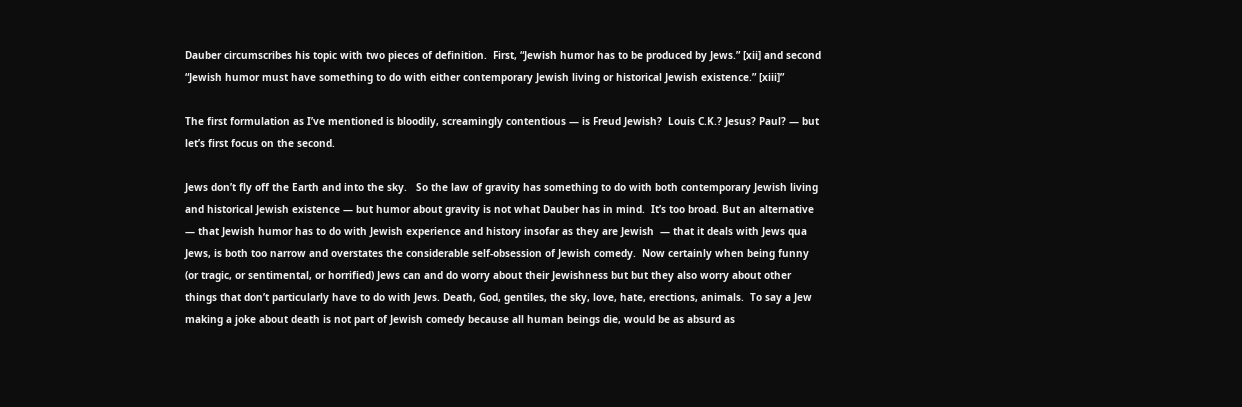Dauber circumscribes his topic with two pieces of definition.  First, “Jewish humor has to be produced by Jews.” [xii] and second “Jewish humor must have something to do with either contemporary Jewish living or historical Jewish existence.” [xiii]”

The first formulation as I’ve mentioned is bloodily, screamingly contentious — is Freud Jewish?  Louis C.K.? Jesus? Paul? — but let’s first focus on the second.

Jews don’t fly off the Earth and into the sky.   So the law of gravity has something to do with both contemporary Jewish living and historical Jewish existence — but humor about gravity is not what Dauber has in mind.  It’s too broad. But an alternative — that Jewish humor has to do with Jewish experience and history insofar as they are Jewish  — that it deals with Jews qua Jews, is both too narrow and overstates the considerable self-obsession of Jewish comedy.  Now certainly when being funny (or tragic, or sentimental, or horrified) Jews can and do worry about their Jewishness but but they also worry about other things that don’t particularly have to do with Jews. Death, God, gentiles, the sky, love, hate, erections, animals.  To say a Jew making a joke about death is not part of Jewish comedy because all human beings die, would be as absurd as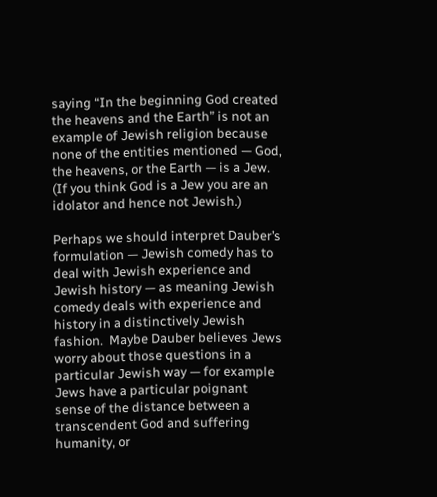saying “In the beginning God created the heavens and the Earth” is not an example of Jewish religion because none of the entities mentioned — God, the heavens, or the Earth — is a Jew.  (If you think God is a Jew you are an idolator and hence not Jewish.)

Perhaps we should interpret Dauber’s formulation — Jewish comedy has to deal with Jewish experience and Jewish history — as meaning Jewish comedy deals with experience and history in a distinctively Jewish fashion.  Maybe Dauber believes Jews worry about those questions in a particular Jewish way — for example Jews have a particular poignant sense of the distance between a transcendent God and suffering humanity, or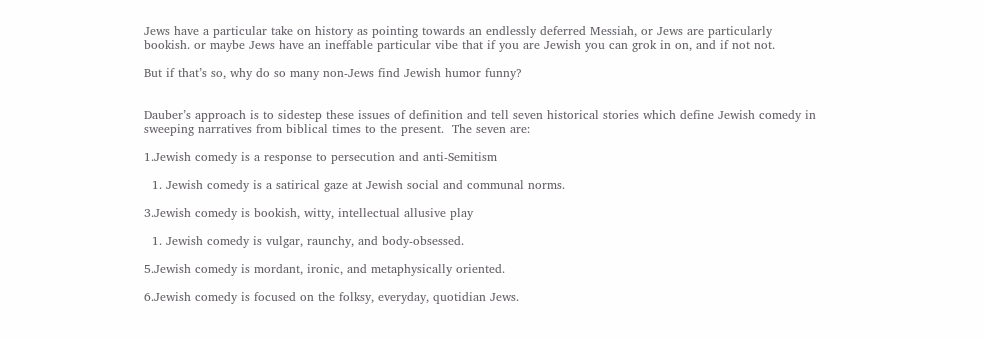Jews have a particular take on history as pointing towards an endlessly deferred Messiah, or Jews are particularly bookish. or maybe Jews have an ineffable particular vibe that if you are Jewish you can grok in on, and if not not.

But if that’s so, why do so many non-Jews find Jewish humor funny?


Dauber’s approach is to sidestep these issues of definition and tell seven historical stories which define Jewish comedy in sweeping narratives from biblical times to the present.  The seven are:

1.Jewish comedy is a response to persecution and anti-Semitism

  1. Jewish comedy is a satirical gaze at Jewish social and communal norms.

3.Jewish comedy is bookish, witty, intellectual allusive play

  1. Jewish comedy is vulgar, raunchy, and body-obsessed.

5.Jewish comedy is mordant, ironic, and metaphysically oriented.

6.Jewish comedy is focused on the folksy, everyday, quotidian Jews.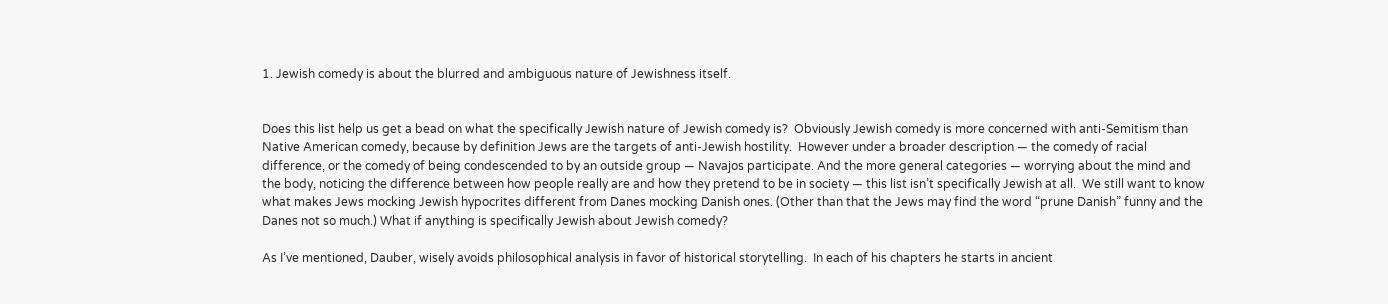1. Jewish comedy is about the blurred and ambiguous nature of Jewishness itself.


Does this list help us get a bead on what the specifically Jewish nature of Jewish comedy is?  Obviously Jewish comedy is more concerned with anti-Semitism than Native American comedy, because by definition Jews are the targets of anti-Jewish hostility.  However under a broader description — the comedy of racial difference, or the comedy of being condescended to by an outside group — Navajos participate. And the more general categories — worrying about the mind and the body, noticing the difference between how people really are and how they pretend to be in society — this list isn’t specifically Jewish at all.  We still want to know what makes Jews mocking Jewish hypocrites different from Danes mocking Danish ones. (Other than that the Jews may find the word “prune Danish” funny and the Danes not so much.) What if anything is specifically Jewish about Jewish comedy?

As I’ve mentioned, Dauber, wisely avoids philosophical analysis in favor of historical storytelling.  In each of his chapters he starts in ancient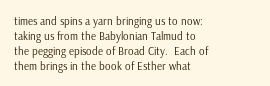times and spins a yarn bringing us to now: taking us from the Babylonian Talmud to the pegging episode of Broad City.  Each of them brings in the book of Esther what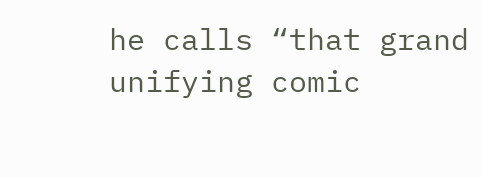he calls “that grand unifying comic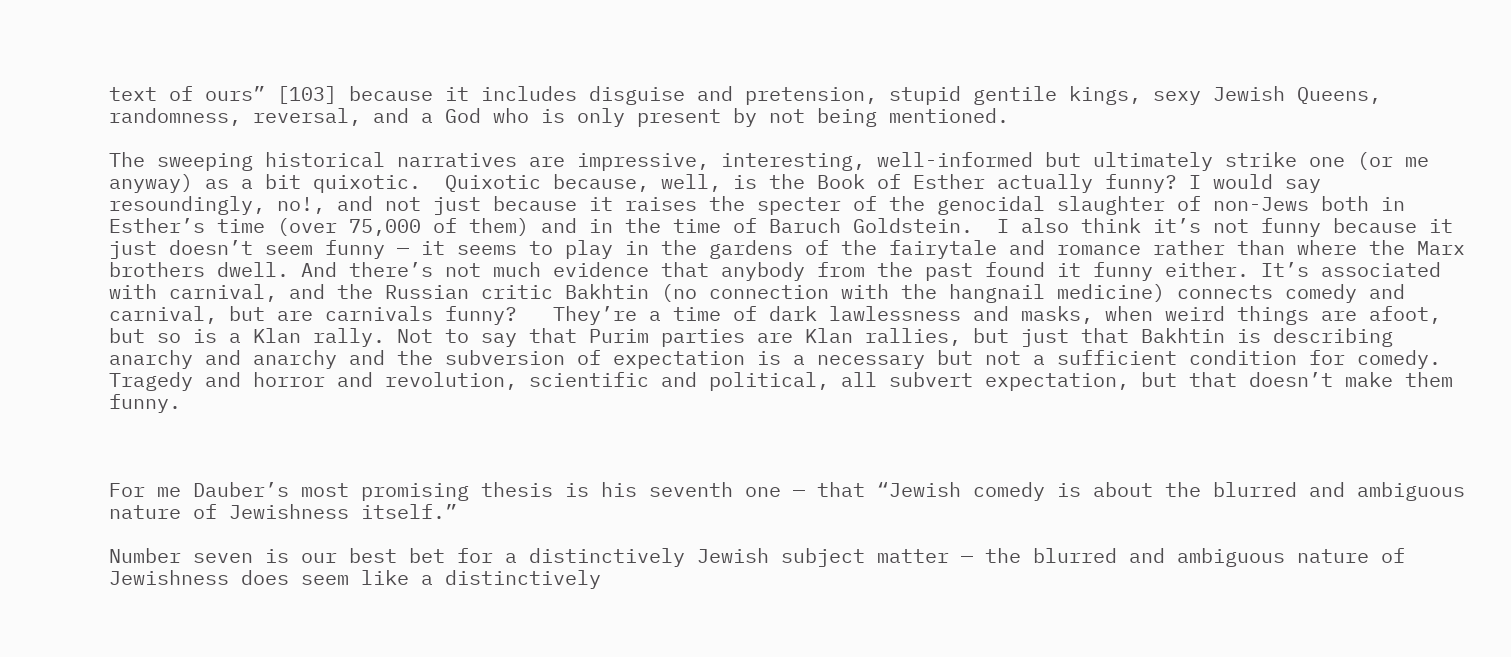text of ours” [103] because it includes disguise and pretension, stupid gentile kings, sexy Jewish Queens, randomness, reversal, and a God who is only present by not being mentioned.

The sweeping historical narratives are impressive, interesting, well-informed but ultimately strike one (or me anyway) as a bit quixotic.  Quixotic because, well, is the Book of Esther actually funny? I would say resoundingly, no!, and not just because it raises the specter of the genocidal slaughter of non-Jews both in Esther’s time (over 75,000 of them) and in the time of Baruch Goldstein.  I also think it’s not funny because it just doesn’t seem funny — it seems to play in the gardens of the fairytale and romance rather than where the Marx brothers dwell. And there’s not much evidence that anybody from the past found it funny either. It’s associated with carnival, and the Russian critic Bakhtin (no connection with the hangnail medicine) connects comedy and carnival, but are carnivals funny?   They’re a time of dark lawlessness and masks, when weird things are afoot, but so is a Klan rally. Not to say that Purim parties are Klan rallies, but just that Bakhtin is describing anarchy and anarchy and the subversion of expectation is a necessary but not a sufficient condition for comedy. Tragedy and horror and revolution, scientific and political, all subvert expectation, but that doesn’t make them funny.



For me Dauber’s most promising thesis is his seventh one — that “Jewish comedy is about the blurred and ambiguous nature of Jewishness itself.”

Number seven is our best bet for a distinctively Jewish subject matter — the blurred and ambiguous nature of Jewishness does seem like a distinctively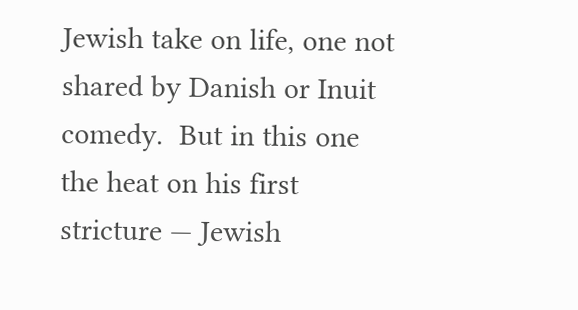Jewish take on life, one not shared by Danish or Inuit comedy.  But in this one the heat on his first stricture — Jewish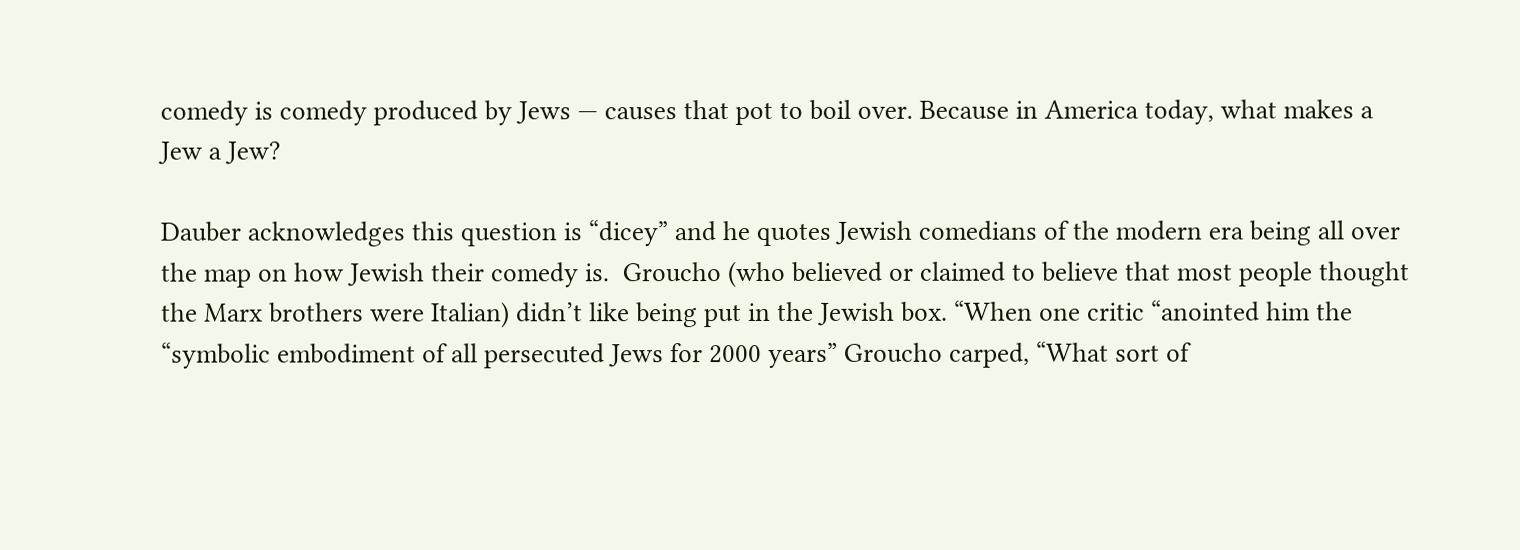comedy is comedy produced by Jews — causes that pot to boil over. Because in America today, what makes a Jew a Jew?

Dauber acknowledges this question is “dicey” and he quotes Jewish comedians of the modern era being all over the map on how Jewish their comedy is.  Groucho (who believed or claimed to believe that most people thought the Marx brothers were Italian) didn’t like being put in the Jewish box. “When one critic “anointed him the “symbolic embodiment of all persecuted Jews for 2000 years” Groucho carped, “What sort of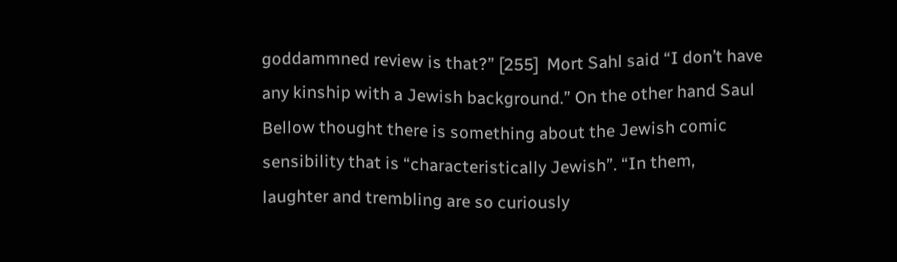goddammned review is that?” [255]  Mort Sahl said “I don’t have any kinship with a Jewish background.” On the other hand Saul Bellow thought there is something about the Jewish comic sensibility that is “characteristically Jewish”. “In them, laughter and trembling are so curiously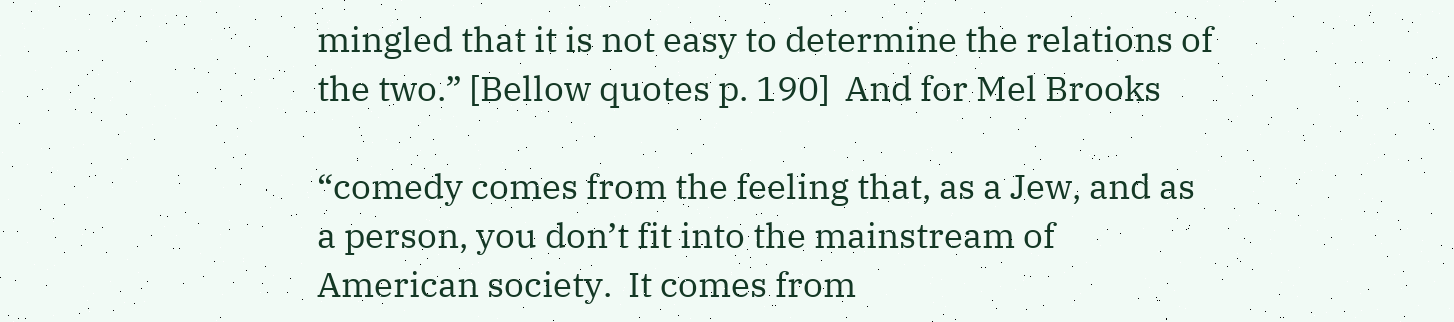mingled that it is not easy to determine the relations of the two.” [Bellow quotes p. 190]  And for Mel Brooks

“comedy comes from the feeling that, as a Jew, and as a person, you don’t fit into the mainstream of American society.  It comes from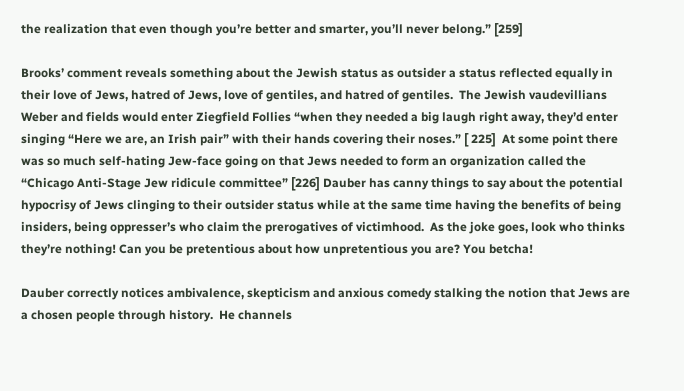the realization that even though you’re better and smarter, you’ll never belong.” [259]

Brooks’ comment reveals something about the Jewish status as outsider a status reflected equally in their love of Jews, hatred of Jews, love of gentiles, and hatred of gentiles.  The Jewish vaudevillians Weber and fields would enter Ziegfield Follies “when they needed a big laugh right away, they’d enter singing “Here we are, an Irish pair” with their hands covering their noses.” [ 225]  At some point there was so much self-hating Jew-face going on that Jews needed to form an organization called the “Chicago Anti-Stage Jew ridicule committee” [226] Dauber has canny things to say about the potential hypocrisy of Jews clinging to their outsider status while at the same time having the benefits of being insiders, being oppresser’s who claim the prerogatives of victimhood.  As the joke goes, look who thinks they’re nothing! Can you be pretentious about how unpretentious you are? You betcha!

Dauber correctly notices ambivalence, skepticism and anxious comedy stalking the notion that Jews are a chosen people through history.  He channels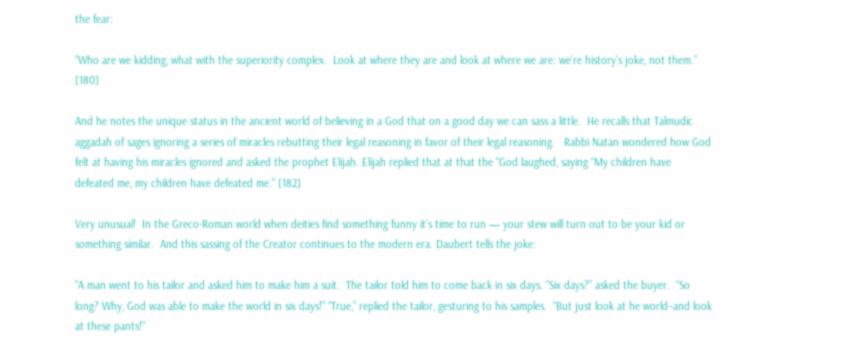the fear:

“Who are we kidding, what with the superiority complex.  Look at where they are and look at where we are: we’re history’s joke, not them.” [180]

And he notes the unique status in the ancient world of believing in a God that on a good day we can sass a little.  He recalls that Talmudic aggadah of sages ignoring a series of miracles rebutting their legal reasoning in favor of their legal reasoning.   Rabbi Natan wondered how God felt at having his miracles ignored and asked the prophet Elijah. Elijah replied that at that the “God laughed, saying “My children have defeated me, my children have defeated me.” [182]

Very unusual!  In the Greco-Roman world when deities find something funny it’s time to run — your stew will turn out to be your kid or something similar.  And this sassing of the Creator continues to the modern era. Daubert tells the joke:

“A man went to his tailor and asked him to make him a suit.  The tailor told him to come back in six days. “Six days?” asked the buyer.  “So long? Why, God was able to make the world in six days!” “True,” replied the tailor, gesturing to his samples.  “But just look at he world–and look at these pants!”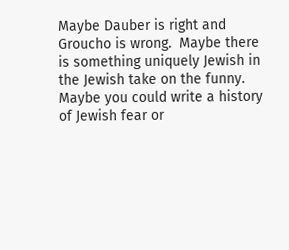Maybe Dauber is right and Groucho is wrong.  Maybe there is something uniquely Jewish in the Jewish take on the funny.  Maybe you could write a history of Jewish fear or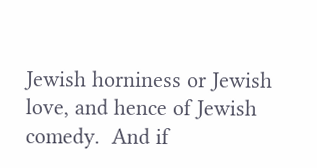Jewish horniness or Jewish love, and hence of Jewish comedy.  And if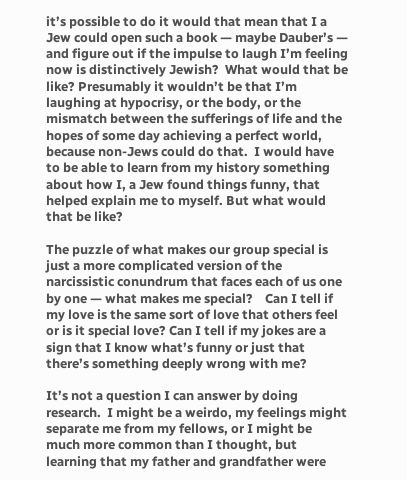it’s possible to do it would that mean that I a Jew could open such a book — maybe Dauber’s — and figure out if the impulse to laugh I’m feeling now is distinctively Jewish?  What would that be like? Presumably it wouldn’t be that I’m laughing at hypocrisy, or the body, or the mismatch between the sufferings of life and the hopes of some day achieving a perfect world, because non-Jews could do that.  I would have to be able to learn from my history something about how I, a Jew found things funny, that helped explain me to myself. But what would that be like?

The puzzle of what makes our group special is just a more complicated version of the narcissistic conundrum that faces each of us one by one — what makes me special?    Can I tell if my love is the same sort of love that others feel or is it special love? Can I tell if my jokes are a sign that I know what’s funny or just that there’s something deeply wrong with me?

It’s not a question I can answer by doing research.  I might be a weirdo, my feelings might separate me from my fellows, or I might be much more common than I thought, but learning that my father and grandfather were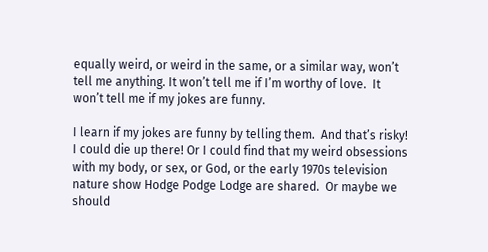equally weird, or weird in the same, or a similar way, won’t tell me anything. It won’t tell me if I’m worthy of love.  It won’t tell me if my jokes are funny.

I learn if my jokes are funny by telling them.  And that’s risky! I could die up there! Or I could find that my weird obsessions with my body, or sex, or God, or the early 1970s television nature show Hodge Podge Lodge are shared.  Or maybe we should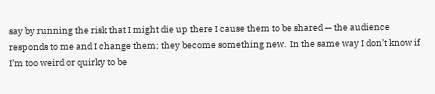say by running the risk that I might die up there I cause them to be shared — the audience responds to me and I change them; they become something new.  In the same way I don’t know if I’m too weird or quirky to be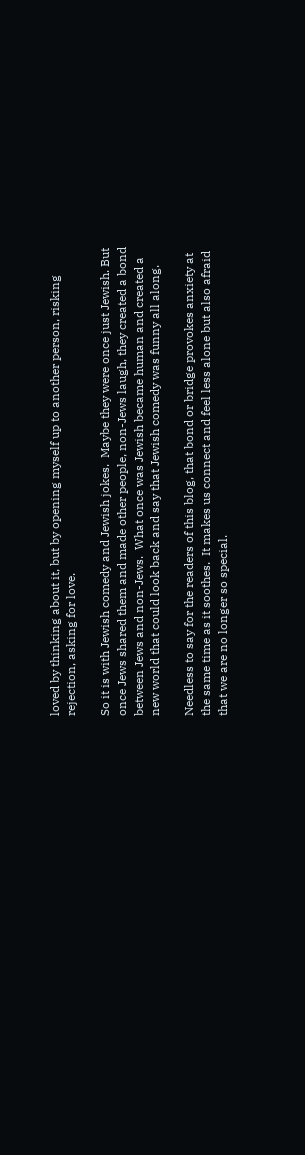loved by thinking about it, but by opening myself up to another person, risking rejection, asking for love.

So it is with Jewish comedy and Jewish jokes.  Maybe they were once just Jewish. But once Jews shared them and made other people, non-Jews laugh, they created a bond between Jews and non-Jews.  What once was Jewish became human and created a new world that could look back and say that Jewish comedy was funny all along.

Needless to say for the readers of this blog, that bond or bridge provokes anxiety at the same time as it soothes.  It makes us connect and feel less alone but also afraid that we are no longer so special.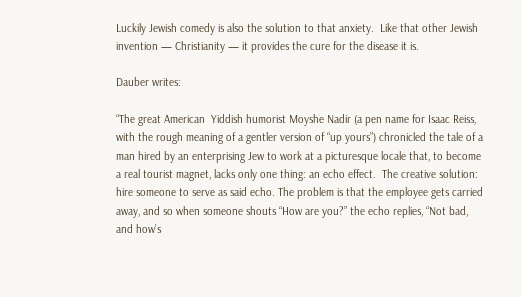Luckily Jewish comedy is also the solution to that anxiety.  Like that other Jewish invention — Christianity — it provides the cure for the disease it is.

Dauber writes:

“The great American  Yiddish humorist Moyshe Nadir (a pen name for Isaac Reiss, with the rough meaning of a gentler version of “up yours”) chronicled the tale of a man hired by an enterprising Jew to work at a picturesque locale that, to become a real tourist magnet, lacks only one thing: an echo effect.  The creative solution: hire someone to serve as said echo. The problem is that the employee gets carried away, and so when someone shouts “How are you?” the echo replies, “Not bad, and how’s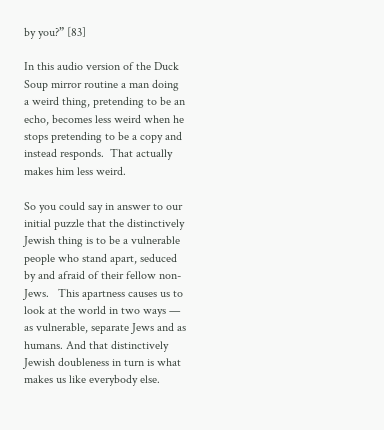by you?” [83]

In this audio version of the Duck Soup mirror routine a man doing a weird thing, pretending to be an echo, becomes less weird when he stops pretending to be a copy and instead responds.  That actually makes him less weird.

So you could say in answer to our initial puzzle that the distinctively Jewish thing is to be a vulnerable people who stand apart, seduced by and afraid of their fellow non-Jews.   This apartness causes us to look at the world in two ways — as vulnerable, separate Jews and as humans. And that distinctively Jewish doubleness in turn is what makes us like everybody else.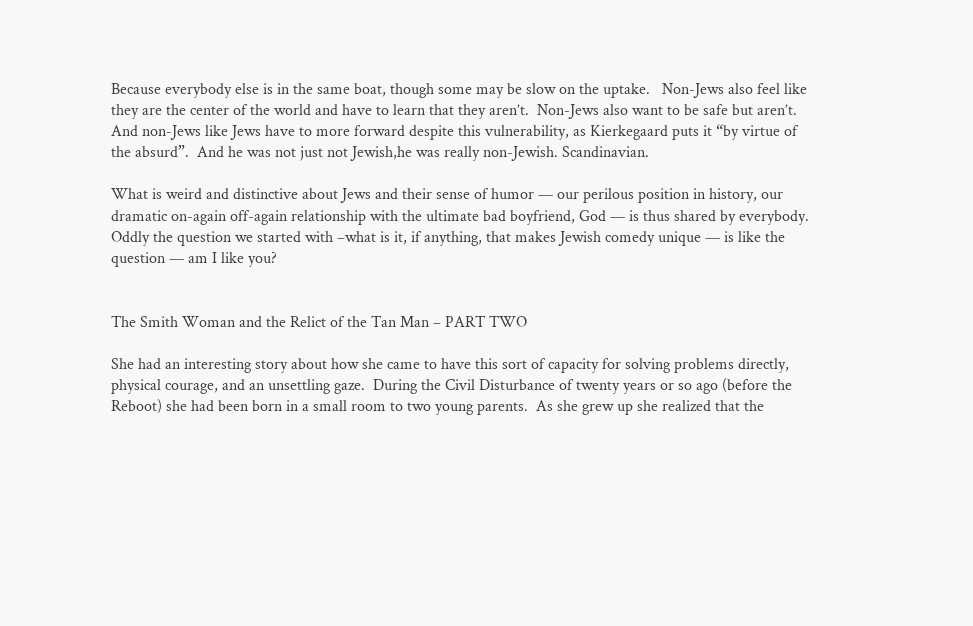Because everybody else is in the same boat, though some may be slow on the uptake.   Non-Jews also feel like they are the center of the world and have to learn that they aren’t.  Non-Jews also want to be safe but aren’t. And non-Jews like Jews have to more forward despite this vulnerability, as Kierkegaard puts it “by virtue of the absurd”.  And he was not just not Jewish,he was really non-Jewish. Scandinavian.

What is weird and distinctive about Jews and their sense of humor — our perilous position in history, our dramatic on-again off-again relationship with the ultimate bad boyfriend, God — is thus shared by everybody.  Oddly the question we started with –what is it, if anything, that makes Jewish comedy unique — is like the question — am I like you?


The Smith Woman and the Relict of the Tan Man – PART TWO

She had an interesting story about how she came to have this sort of capacity for solving problems directly, physical courage, and an unsettling gaze.  During the Civil Disturbance of twenty years or so ago (before the Reboot) she had been born in a small room to two young parents.  As she grew up she realized that the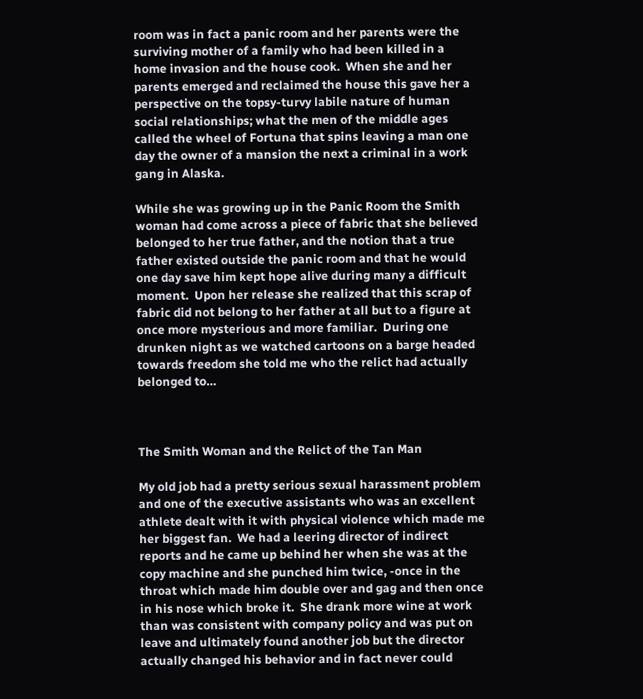room was in fact a panic room and her parents were the surviving mother of a family who had been killed in a home invasion and the house cook.  When she and her parents emerged and reclaimed the house this gave her a perspective on the topsy-turvy labile nature of human social relationships; what the men of the middle ages called the wheel of Fortuna that spins leaving a man one day the owner of a mansion the next a criminal in a work gang in Alaska.

While she was growing up in the Panic Room the Smith woman had come across a piece of fabric that she believed belonged to her true father, and the notion that a true father existed outside the panic room and that he would one day save him kept hope alive during many a difficult moment.  Upon her release she realized that this scrap of fabric did not belong to her father at all but to a figure at once more mysterious and more familiar.  During one drunken night as we watched cartoons on a barge headed towards freedom she told me who the relict had actually belonged to…



The Smith Woman and the Relict of the Tan Man

My old job had a pretty serious sexual harassment problem and one of the executive assistants who was an excellent athlete dealt with it with physical violence which made me her biggest fan.  We had a leering director of indirect reports and he came up behind her when she was at the copy machine and she punched him twice, -once in the throat which made him double over and gag and then once in his nose which broke it.  She drank more wine at work than was consistent with company policy and was put on leave and ultimately found another job but the director actually changed his behavior and in fact never could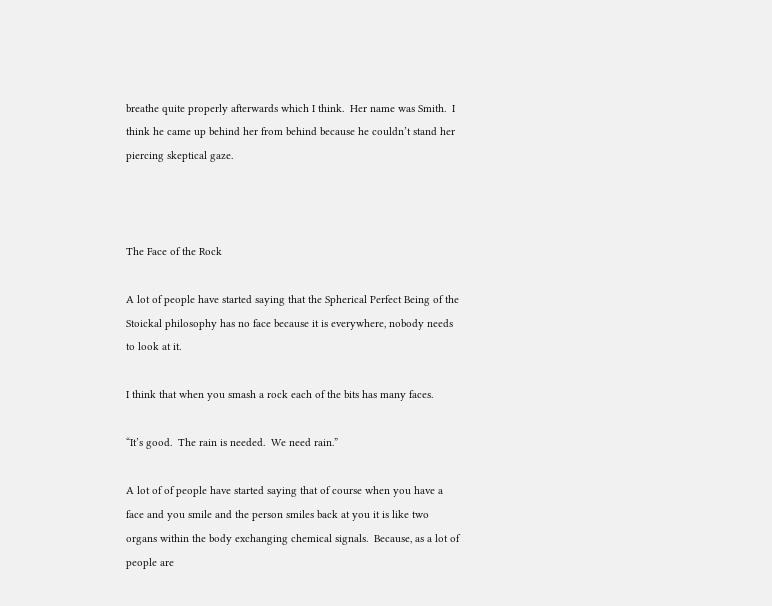breathe quite properly afterwards which I think.  Her name was Smith.  I think he came up behind her from behind because he couldn’t stand her piercing skeptical gaze.



The Face of the Rock

A lot of people have started saying that the Spherical Perfect Being of the Stoickal philosophy has no face because it is everywhere, nobody needs to look at it.

I think that when you smash a rock each of the bits has many faces.

“It’s good.  The rain is needed.  We need rain.”

A lot of of people have started saying that of course when you have a face and you smile and the person smiles back at you it is like two organs within the body exchanging chemical signals.  Because, as a lot of people are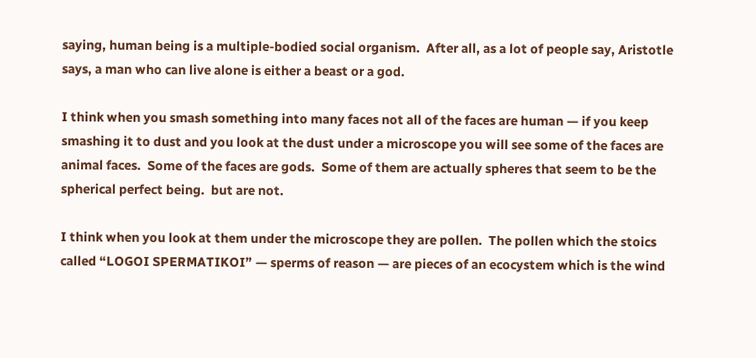saying, human being is a multiple-bodied social organism.  After all, as a lot of people say, Aristotle says, a man who can live alone is either a beast or a god.

I think when you smash something into many faces not all of the faces are human — if you keep smashing it to dust and you look at the dust under a microscope you will see some of the faces are animal faces.  Some of the faces are gods.  Some of them are actually spheres that seem to be the spherical perfect being.  but are not.

I think when you look at them under the microscope they are pollen.  The pollen which the stoics called “LOGOI SPERMATIKOI” — sperms of reason — are pieces of an ecocystem which is the wind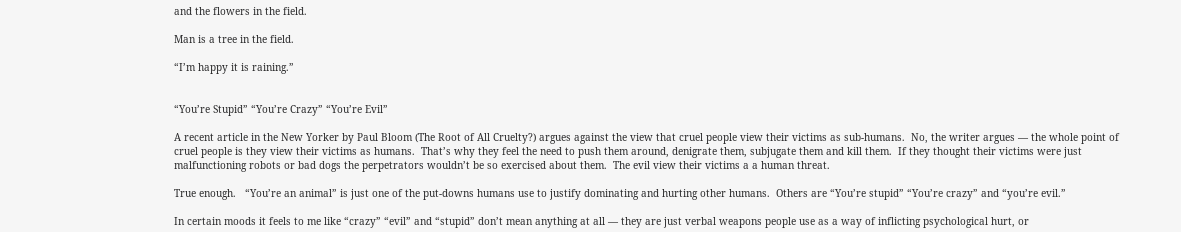and the flowers in the field.

Man is a tree in the field.

“I’m happy it is raining.”


“You’re Stupid” “You’re Crazy” “You’re Evil”

A recent article in the New Yorker by Paul Bloom (The Root of All Cruelty?) argues against the view that cruel people view their victims as sub-humans.  No, the writer argues — the whole point of cruel people is they view their victims as humans.  That’s why they feel the need to push them around, denigrate them, subjugate them and kill them.  If they thought their victims were just malfunctioning robots or bad dogs the perpetrators wouldn’t be so exercised about them.  The evil view their victims a a human threat.

True enough.   “You’re an animal” is just one of the put-downs humans use to justify dominating and hurting other humans.  Others are “You’re stupid” “You’re crazy” and “you’re evil.”

In certain moods it feels to me like “crazy” “evil” and “stupid” don’t mean anything at all — they are just verbal weapons people use as a way of inflicting psychological hurt, or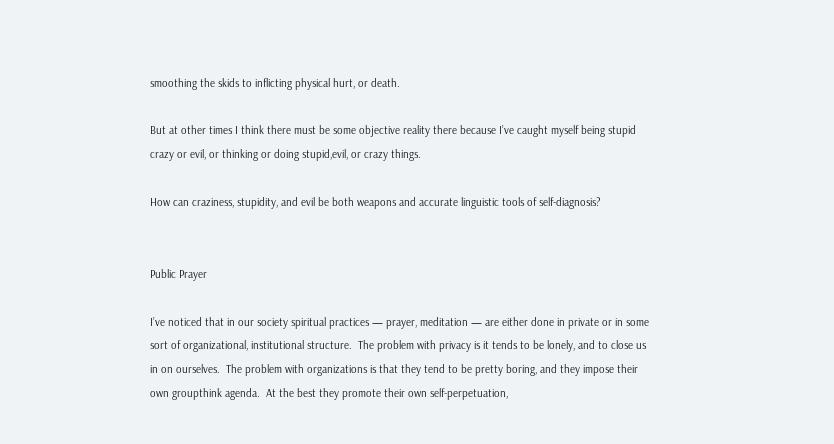smoothing the skids to inflicting physical hurt, or death.

But at other times I think there must be some objective reality there because I’ve caught myself being stupid crazy or evil, or thinking or doing stupid,evil, or crazy things.

How can craziness, stupidity, and evil be both weapons and accurate linguistic tools of self-diagnosis?


Public Prayer

I’ve noticed that in our society spiritual practices — prayer, meditation — are either done in private or in some sort of organizational, institutional structure.  The problem with privacy is it tends to be lonely, and to close us in on ourselves.  The problem with organizations is that they tend to be pretty boring, and they impose their own groupthink agenda.  At the best they promote their own self-perpetuation,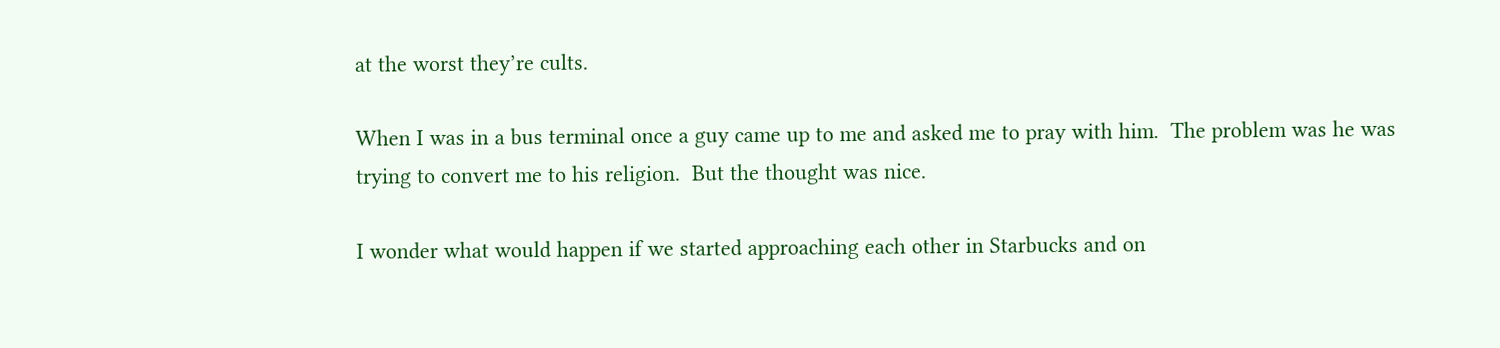at the worst they’re cults.

When I was in a bus terminal once a guy came up to me and asked me to pray with him.  The problem was he was trying to convert me to his religion.  But the thought was nice.

I wonder what would happen if we started approaching each other in Starbucks and on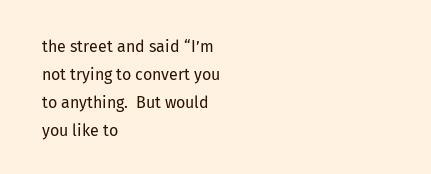the street and said “I’m not trying to convert you to anything.  But would you like to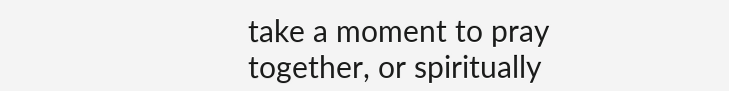take a moment to pray together, or spiritually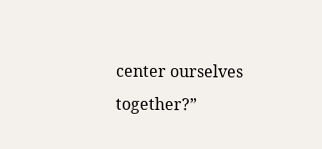center ourselves together?”